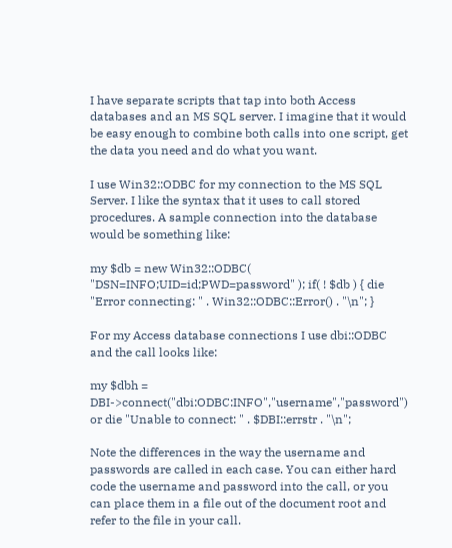I have separate scripts that tap into both Access databases and an MS SQL server. I imagine that it would be easy enough to combine both calls into one script, get the data you need and do what you want.

I use Win32::ODBC for my connection to the MS SQL Server. I like the syntax that it uses to call stored procedures. A sample connection into the database would be something like:

my $db = new Win32::ODBC( "DSN=INFO;UID=id;PWD=password" ); if( ! $db ) { die "Error connecting: " . Win32::ODBC::Error() . "\n"; }

For my Access database connections I use dbi::ODBC and the call looks like:

my $dbh = DBI->connect("dbi:ODBC:INFO","username","password") or die "Unable to connect: " . $DBI::errstr . "\n";

Note the differences in the way the username and passwords are called in each case. You can either hard code the username and password into the call, or you can place them in a file out of the document root and refer to the file in your call.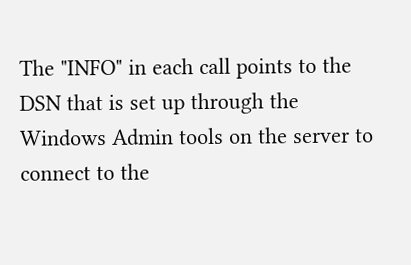The "INFO" in each call points to the DSN that is set up through the Windows Admin tools on the server to connect to the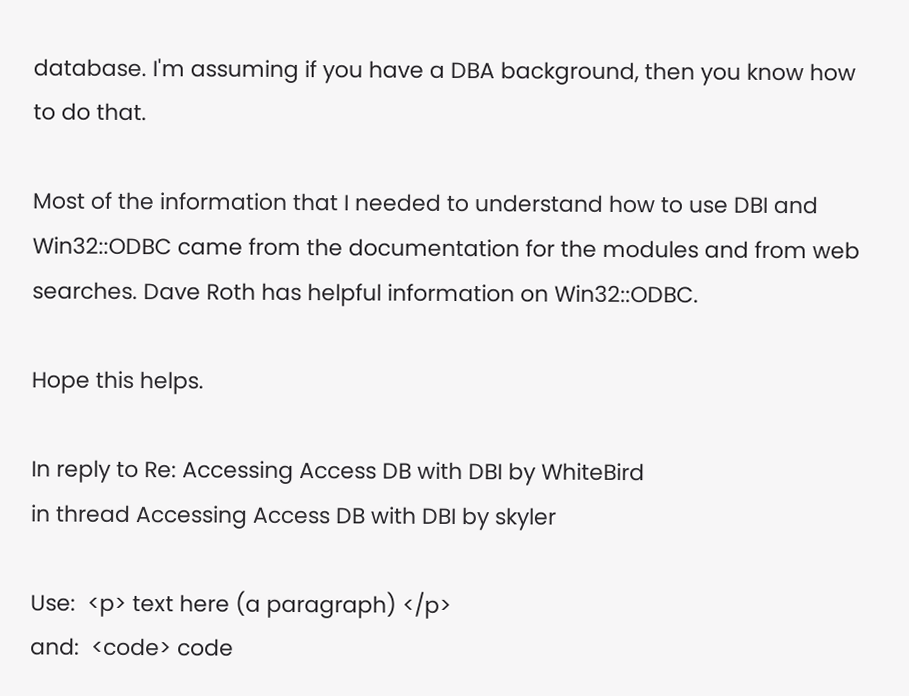database. I'm assuming if you have a DBA background, then you know how to do that.

Most of the information that I needed to understand how to use DBI and Win32::ODBC came from the documentation for the modules and from web searches. Dave Roth has helpful information on Win32::ODBC.

Hope this helps.

In reply to Re: Accessing Access DB with DBI by WhiteBird
in thread Accessing Access DB with DBI by skyler

Use:  <p> text here (a paragraph) </p>
and:  <code> code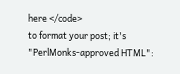here </code>
to format your post; it's "PerlMonks-approved HTML":